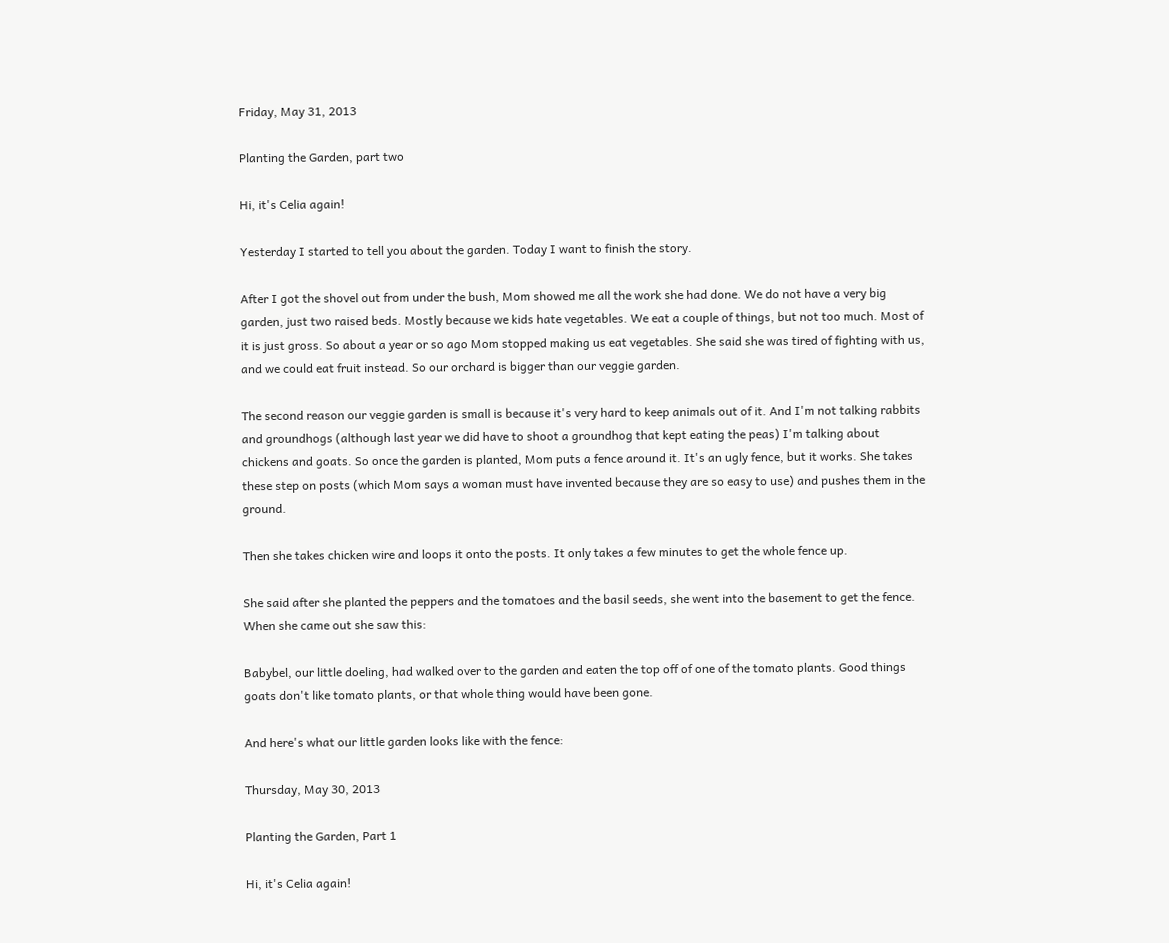Friday, May 31, 2013

Planting the Garden, part two

Hi, it's Celia again!

Yesterday I started to tell you about the garden. Today I want to finish the story.

After I got the shovel out from under the bush, Mom showed me all the work she had done. We do not have a very big garden, just two raised beds. Mostly because we kids hate vegetables. We eat a couple of things, but not too much. Most of it is just gross. So about a year or so ago Mom stopped making us eat vegetables. She said she was tired of fighting with us, and we could eat fruit instead. So our orchard is bigger than our veggie garden.

The second reason our veggie garden is small is because it's very hard to keep animals out of it. And I'm not talking rabbits and groundhogs (although last year we did have to shoot a groundhog that kept eating the peas) I'm talking about chickens and goats. So once the garden is planted, Mom puts a fence around it. It's an ugly fence, but it works. She takes these step on posts (which Mom says a woman must have invented because they are so easy to use) and pushes them in the ground.

Then she takes chicken wire and loops it onto the posts. It only takes a few minutes to get the whole fence up.

She said after she planted the peppers and the tomatoes and the basil seeds, she went into the basement to get the fence. When she came out she saw this:

Babybel, our little doeling, had walked over to the garden and eaten the top off of one of the tomato plants. Good things goats don't like tomato plants, or that whole thing would have been gone.

And here's what our little garden looks like with the fence:

Thursday, May 30, 2013

Planting the Garden, Part 1

Hi, it's Celia again!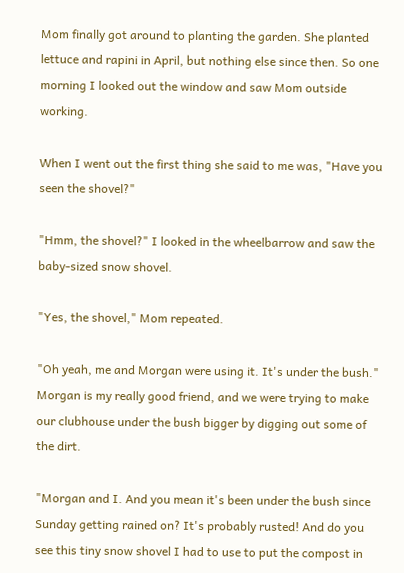Mom finally got around to planting the garden. She planted lettuce and rapini in April, but nothing else since then. So one morning I looked out the window and saw Mom outside working.

When I went out the first thing she said to me was, "Have you seen the shovel?"

"Hmm, the shovel?" I looked in the wheelbarrow and saw the baby-sized snow shovel.

"Yes, the shovel," Mom repeated.

"Oh yeah, me and Morgan were using it. It's under the bush." Morgan is my really good friend, and we were trying to make our clubhouse under the bush bigger by digging out some of the dirt.

"Morgan and I. And you mean it's been under the bush since Sunday getting rained on? It's probably rusted! And do you see this tiny snow shovel I had to use to put the compost in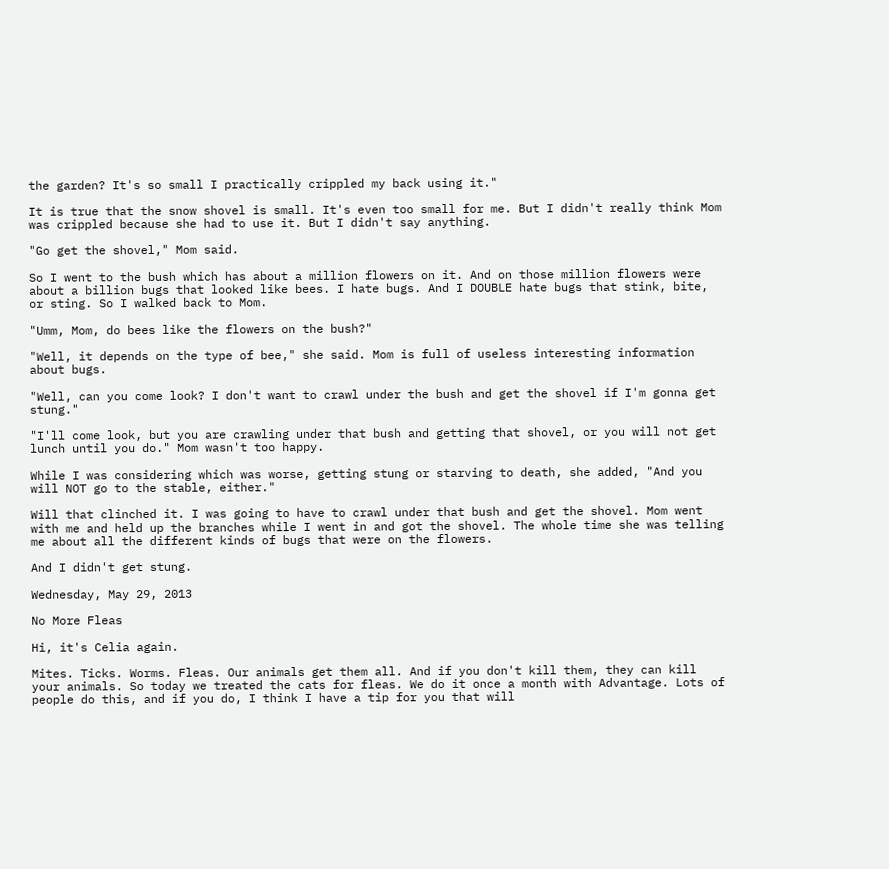the garden? It's so small I practically crippled my back using it."

It is true that the snow shovel is small. It's even too small for me. But I didn't really think Mom was crippled because she had to use it. But I didn't say anything.

"Go get the shovel," Mom said.

So I went to the bush which has about a million flowers on it. And on those million flowers were about a billion bugs that looked like bees. I hate bugs. And I DOUBLE hate bugs that stink, bite, or sting. So I walked back to Mom.

"Umm, Mom, do bees like the flowers on the bush?"

"Well, it depends on the type of bee," she said. Mom is full of useless interesting information about bugs.

"Well, can you come look? I don't want to crawl under the bush and get the shovel if I'm gonna get stung."

"I'll come look, but you are crawling under that bush and getting that shovel, or you will not get lunch until you do." Mom wasn't too happy.

While I was considering which was worse, getting stung or starving to death, she added, "And you will NOT go to the stable, either."

Will that clinched it. I was going to have to crawl under that bush and get the shovel. Mom went with me and held up the branches while I went in and got the shovel. The whole time she was telling me about all the different kinds of bugs that were on the flowers.

And I didn't get stung.

Wednesday, May 29, 2013

No More Fleas

Hi, it's Celia again.

Mites. Ticks. Worms. Fleas. Our animals get them all. And if you don't kill them, they can kill your animals. So today we treated the cats for fleas. We do it once a month with Advantage. Lots of people do this, and if you do, I think I have a tip for you that will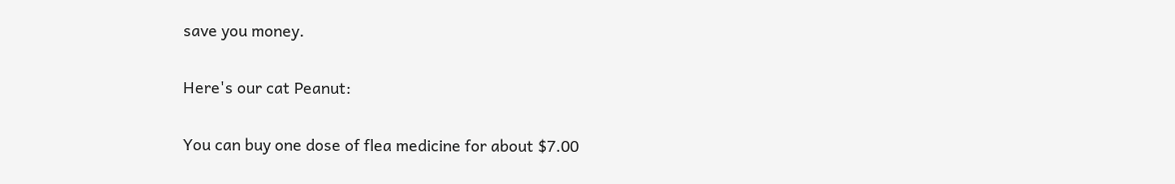save you money.

Here's our cat Peanut:

You can buy one dose of flea medicine for about $7.00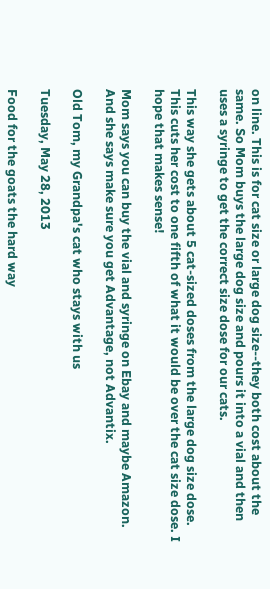on line. This is for cat size or large dog size--they both cost about the same. So Mom buys the large dog size and pours it into a vial and then uses a syringe to get the correct size dose for our cats.

This way she gets about 5 cat-sized doses from the large dog size dose. This cuts her cost to one fifth of what it would be over the cat size dose. I hope that makes sense!

Mom says you can buy the vial and syringe on Ebay and maybe Amazon. And she says make sure you get Advantage, not Advantix.

Old Tom, my Grandpa's cat who stays with us

Tuesday, May 28, 2013

Food for the goats the hard way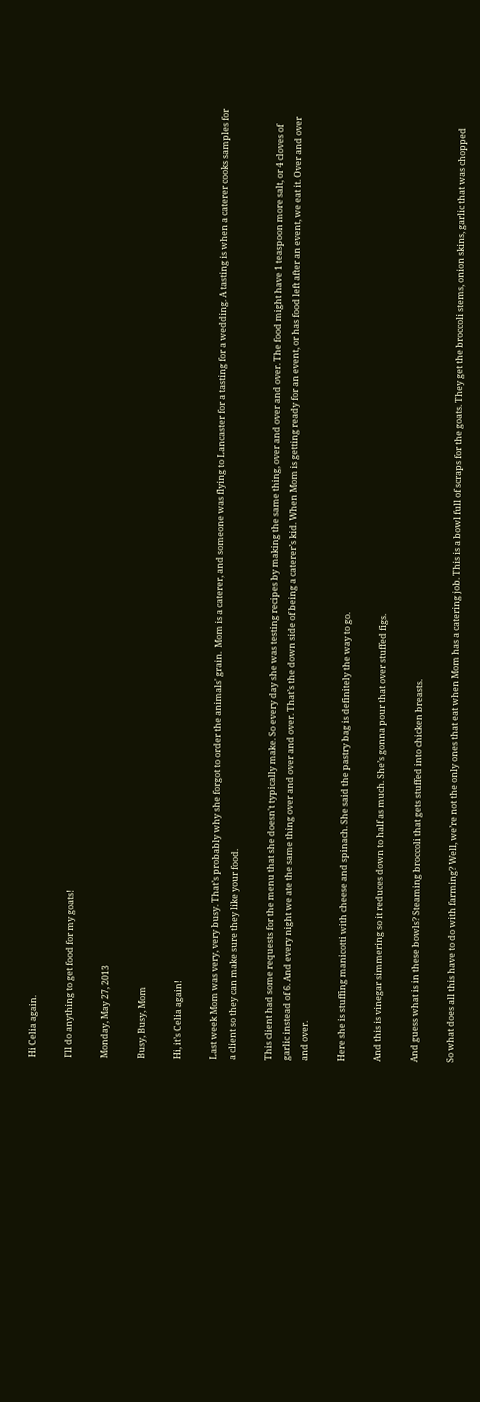Hi Celia again.

I'll do anything to get food for my goats!

Monday, May 27, 2013

Busy, Busy, Mom

Hi, it’s Celia again!

Last week Mom was very, very busy. That’s probably why she forgot to order the animals' grain.  Mom is a caterer, and someone was flying to Lancaster for a tasting for a wedding. A tasting is when a caterer cooks samples for a client so they can make sure they like your food.

This client had some requests for the menu that she doesn't typically make. So every day she was testing recipes by making the same thing, over and over and over. The food might have 1 teaspoon more salt, or 4 cloves of garlic instead of 6. And every night we ate the same thing over and over and over. That’s the down side of being a caterer’s kid. When Mom is getting ready for an event, or has food left after an event, we eat it. Over and over and over.

Here she is stuffing manicotti with cheese and spinach. She said the pastry bag is definitely the way to go.

And this is vinegar simmering so it reduces down to half as much. She’s gonna pour that over stuffed figs.

And guess what is in these bowls? Steaming broccoli that gets stuffed into chicken breasts.

So what does all this have to do with farming? Well, we’re not the only ones that eat when Mom has a catering job. This is a bowl full of scraps for the goats. They get the broccoli stems, onion skins, garlic that was chopped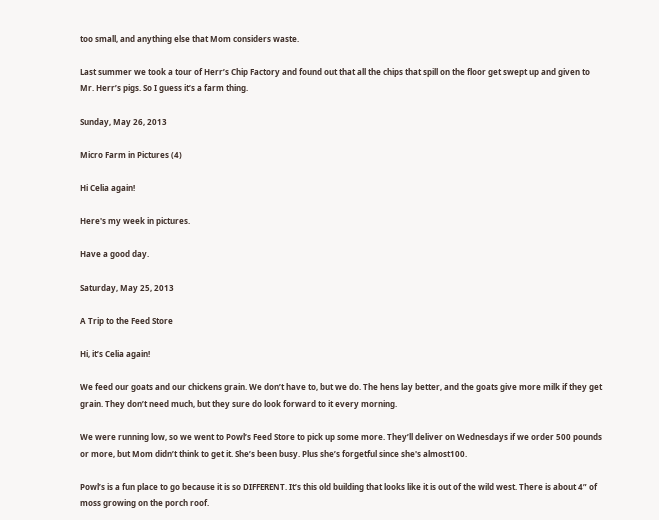too small, and anything else that Mom considers waste.

Last summer we took a tour of Herr’s Chip Factory and found out that all the chips that spill on the floor get swept up and given to Mr. Herr’s pigs. So I guess it’s a farm thing.

Sunday, May 26, 2013

Micro Farm in Pictures (4)

Hi Celia again!

Here's my week in pictures.

Have a good day.

Saturday, May 25, 2013

A Trip to the Feed Store

Hi, it’s Celia again!

We feed our goats and our chickens grain. We don’t have to, but we do. The hens lay better, and the goats give more milk if they get grain. They don’t need much, but they sure do look forward to it every morning.

We were running low, so we went to Powl’s Feed Store to pick up some more. They’ll deliver on Wednesdays if we order 500 pounds or more, but Mom didn’t think to get it. She’s been busy. Plus she’s forgetful since she's almost100.

Powl’s is a fun place to go because it is so DIFFERENT. It’s this old building that looks like it is out of the wild west. There is about 4” of moss growing on the porch roof.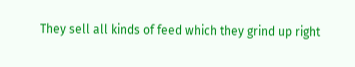They sell all kinds of feed which they grind up right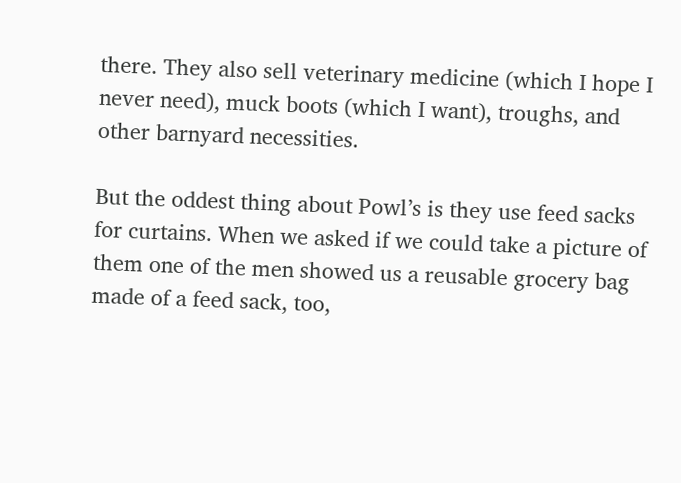there. They also sell veterinary medicine (which I hope I never need), muck boots (which I want), troughs, and other barnyard necessities.

But the oddest thing about Powl’s is they use feed sacks for curtains. When we asked if we could take a picture of them one of the men showed us a reusable grocery bag made of a feed sack, too,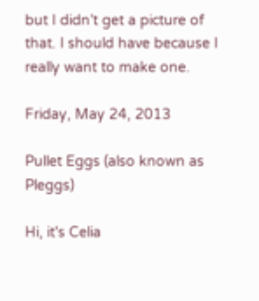but I didn’t get a picture of that. I should have because I really want to make one.

Friday, May 24, 2013

Pullet Eggs (also known as Pleggs)

Hi, it's Celia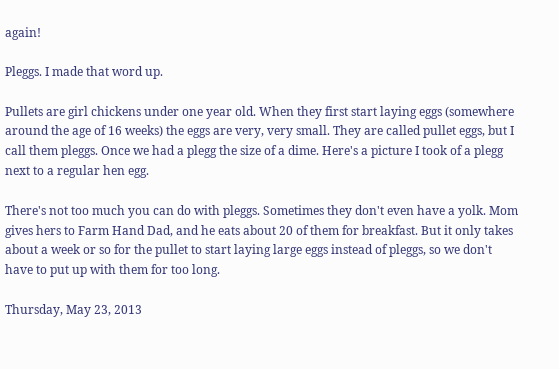again!

Pleggs. I made that word up.

Pullets are girl chickens under one year old. When they first start laying eggs (somewhere around the age of 16 weeks) the eggs are very, very small. They are called pullet eggs, but I call them pleggs. Once we had a plegg the size of a dime. Here's a picture I took of a plegg next to a regular hen egg.

There's not too much you can do with pleggs. Sometimes they don't even have a yolk. Mom gives hers to Farm Hand Dad, and he eats about 20 of them for breakfast. But it only takes about a week or so for the pullet to start laying large eggs instead of pleggs, so we don't have to put up with them for too long.

Thursday, May 23, 2013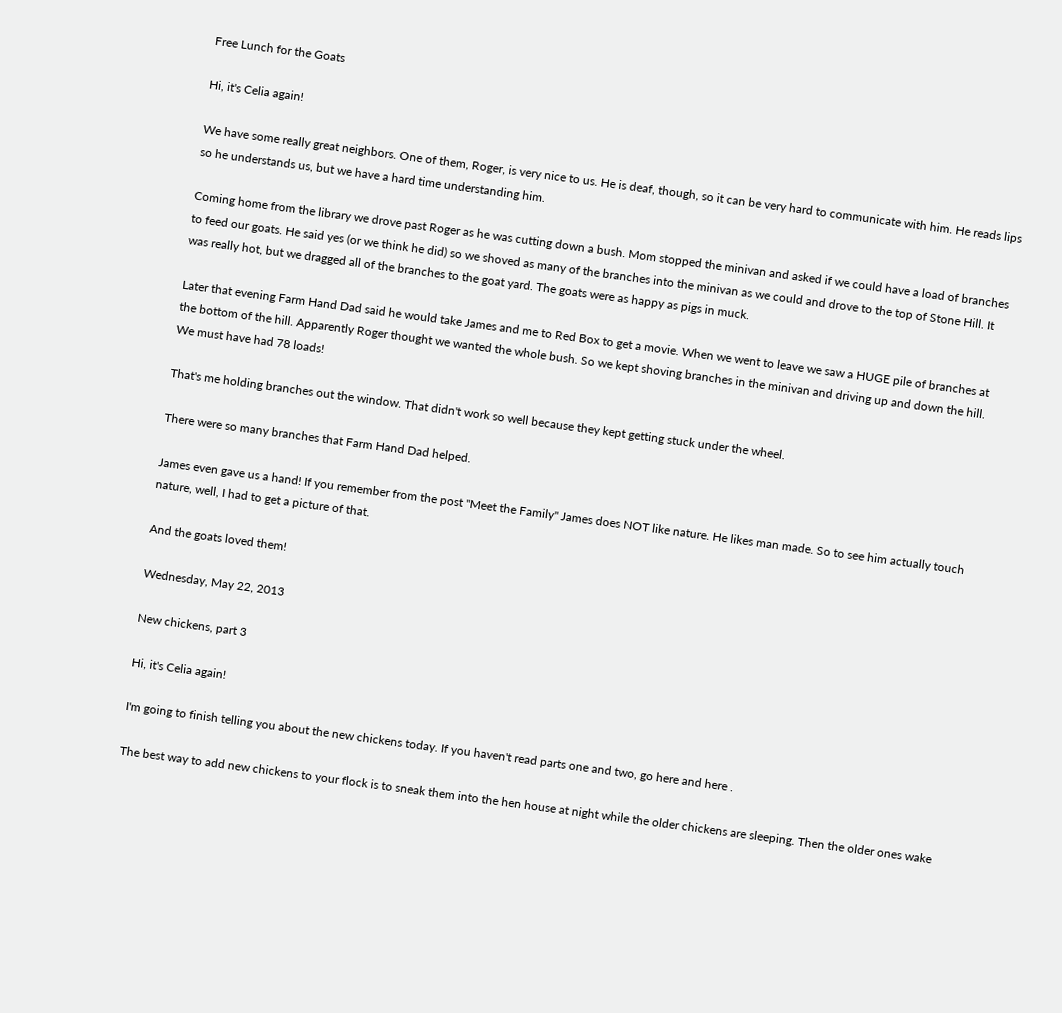Free Lunch for the Goats

Hi, it's Celia again!

We have some really great neighbors. One of them, Roger, is very nice to us. He is deaf, though, so it can be very hard to communicate with him. He reads lips so he understands us, but we have a hard time understanding him.

Coming home from the library we drove past Roger as he was cutting down a bush. Mom stopped the minivan and asked if we could have a load of branches to feed our goats. He said yes (or we think he did) so we shoved as many of the branches into the minivan as we could and drove to the top of Stone Hill. It was really hot, but we dragged all of the branches to the goat yard. The goats were as happy as pigs in muck.

Later that evening Farm Hand Dad said he would take James and me to Red Box to get a movie. When we went to leave we saw a HUGE pile of branches at the bottom of the hill. Apparently Roger thought we wanted the whole bush. So we kept shoving branches in the minivan and driving up and down the hill. We must have had 78 loads!

That's me holding branches out the window. That didn't work so well because they kept getting stuck under the wheel.

There were so many branches that Farm Hand Dad helped.

James even gave us a hand! If you remember from the post "Meet the Family" James does NOT like nature. He likes man made. So to see him actually touch nature, well, I had to get a picture of that.

And the goats loved them!

Wednesday, May 22, 2013

New chickens, part 3

Hi, it's Celia again!

I'm going to finish telling you about the new chickens today. If you haven't read parts one and two, go here and here .

The best way to add new chickens to your flock is to sneak them into the hen house at night while the older chickens are sleeping. Then the older ones wake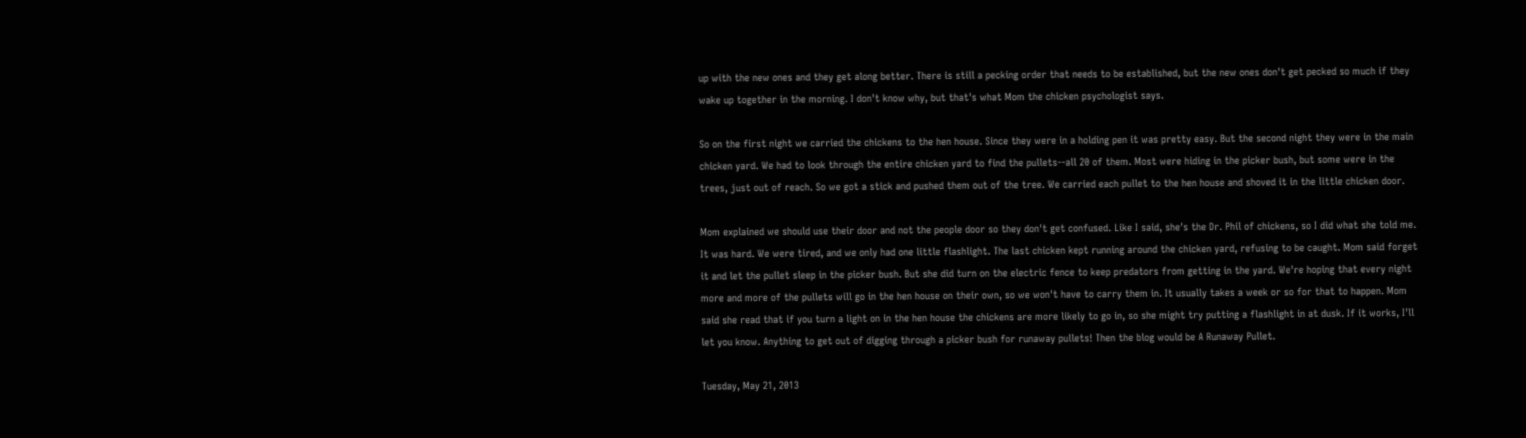up with the new ones and they get along better. There is still a pecking order that needs to be established, but the new ones don't get pecked so much if they wake up together in the morning. I don't know why, but that's what Mom the chicken psychologist says.

So on the first night we carried the chickens to the hen house. Since they were in a holding pen it was pretty easy. But the second night they were in the main chicken yard. We had to look through the entire chicken yard to find the pullets--all 20 of them. Most were hiding in the picker bush, but some were in the trees, just out of reach. So we got a stick and pushed them out of the tree. We carried each pullet to the hen house and shoved it in the little chicken door.

Mom explained we should use their door and not the people door so they don't get confused. Like I said, she's the Dr. Phil of chickens, so I did what she told me. It was hard. We were tired, and we only had one little flashlight. The last chicken kept running around the chicken yard, refusing to be caught. Mom said forget it and let the pullet sleep in the picker bush. But she did turn on the electric fence to keep predators from getting in the yard. We're hoping that every night more and more of the pullets will go in the hen house on their own, so we won't have to carry them in. It usually takes a week or so for that to happen. Mom said she read that if you turn a light on in the hen house the chickens are more likely to go in, so she might try putting a flashlight in at dusk. If it works, I'll let you know. Anything to get out of digging through a picker bush for runaway pullets! Then the blog would be A Runaway Pullet.

Tuesday, May 21, 2013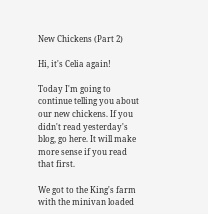New Chickens (Part 2)

Hi, it's Celia again!

Today I'm going to continue telling you about our new chickens. If you didn't read yesterday's blog, go here. It will make more sense if you read that first.

We got to the King's farm with the minivan loaded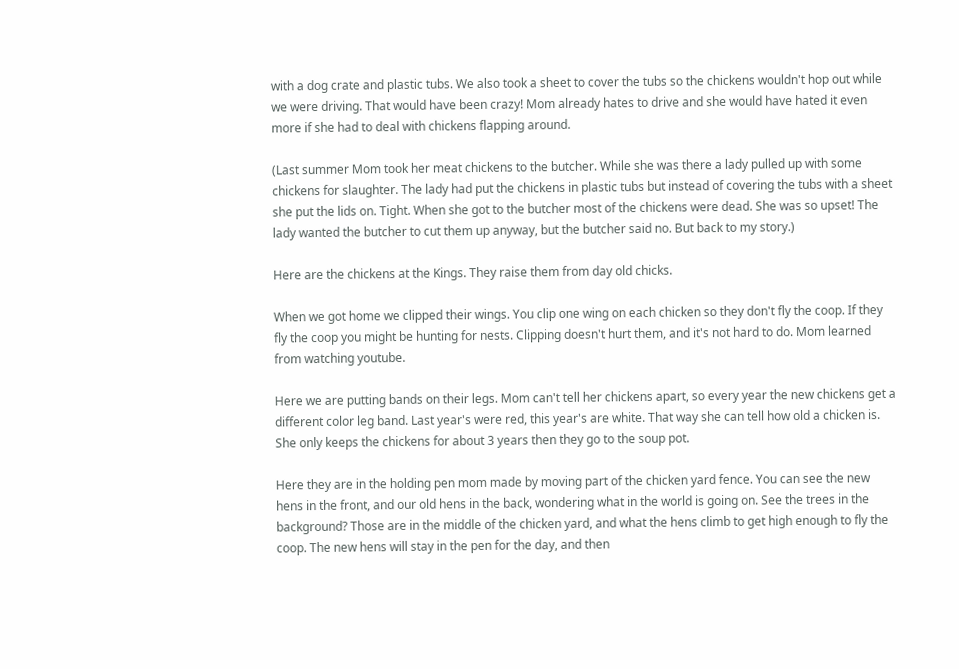with a dog crate and plastic tubs. We also took a sheet to cover the tubs so the chickens wouldn't hop out while we were driving. That would have been crazy! Mom already hates to drive and she would have hated it even more if she had to deal with chickens flapping around.

(Last summer Mom took her meat chickens to the butcher. While she was there a lady pulled up with some chickens for slaughter. The lady had put the chickens in plastic tubs but instead of covering the tubs with a sheet she put the lids on. Tight. When she got to the butcher most of the chickens were dead. She was so upset! The lady wanted the butcher to cut them up anyway, but the butcher said no. But back to my story.)

Here are the chickens at the Kings. They raise them from day old chicks.

When we got home we clipped their wings. You clip one wing on each chicken so they don't fly the coop. If they fly the coop you might be hunting for nests. Clipping doesn't hurt them, and it's not hard to do. Mom learned from watching youtube.

Here we are putting bands on their legs. Mom can't tell her chickens apart, so every year the new chickens get a different color leg band. Last year's were red, this year's are white. That way she can tell how old a chicken is. She only keeps the chickens for about 3 years then they go to the soup pot.

Here they are in the holding pen mom made by moving part of the chicken yard fence. You can see the new hens in the front, and our old hens in the back, wondering what in the world is going on. See the trees in the background? Those are in the middle of the chicken yard, and what the hens climb to get high enough to fly the coop. The new hens will stay in the pen for the day, and then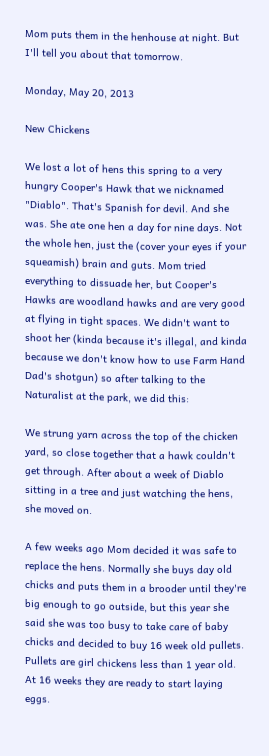Mom puts them in the henhouse at night. But I'll tell you about that tomorrow.

Monday, May 20, 2013

New Chickens

We lost a lot of hens this spring to a very hungry Cooper's Hawk that we nicknamed "Diablo". That's Spanish for devil. And she was. She ate one hen a day for nine days. Not the whole hen, just the (cover your eyes if your squeamish) brain and guts. Mom tried everything to dissuade her, but Cooper's Hawks are woodland hawks and are very good at flying in tight spaces. We didn't want to shoot her (kinda because it's illegal, and kinda because we don't know how to use Farm Hand Dad's shotgun) so after talking to the Naturalist at the park, we did this:

We strung yarn across the top of the chicken yard, so close together that a hawk couldn't get through. After about a week of Diablo sitting in a tree and just watching the hens, she moved on.

A few weeks ago Mom decided it was safe to replace the hens. Normally she buys day old chicks and puts them in a brooder until they're big enough to go outside, but this year she said she was too busy to take care of baby chicks and decided to buy 16 week old pullets. Pullets are girl chickens less than 1 year old. At 16 weeks they are ready to start laying eggs.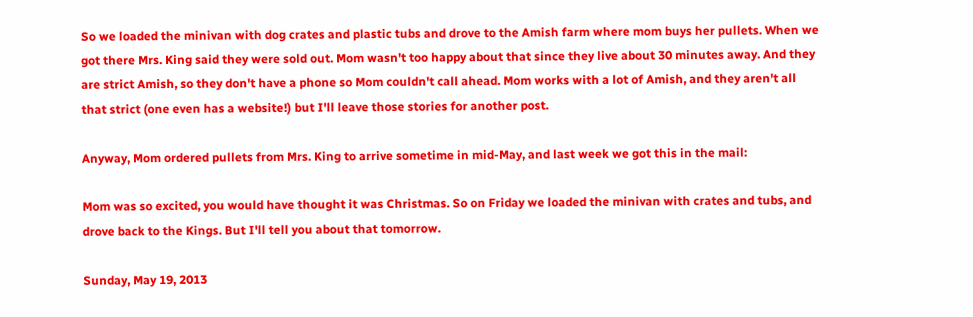So we loaded the minivan with dog crates and plastic tubs and drove to the Amish farm where mom buys her pullets. When we got there Mrs. King said they were sold out. Mom wasn't too happy about that since they live about 30 minutes away. And they are strict Amish, so they don't have a phone so Mom couldn't call ahead. Mom works with a lot of Amish, and they aren't all that strict (one even has a website!) but I'll leave those stories for another post.

Anyway, Mom ordered pullets from Mrs. King to arrive sometime in mid-May, and last week we got this in the mail:

Mom was so excited, you would have thought it was Christmas. So on Friday we loaded the minivan with crates and tubs, and drove back to the Kings. But I'll tell you about that tomorrow.

Sunday, May 19, 2013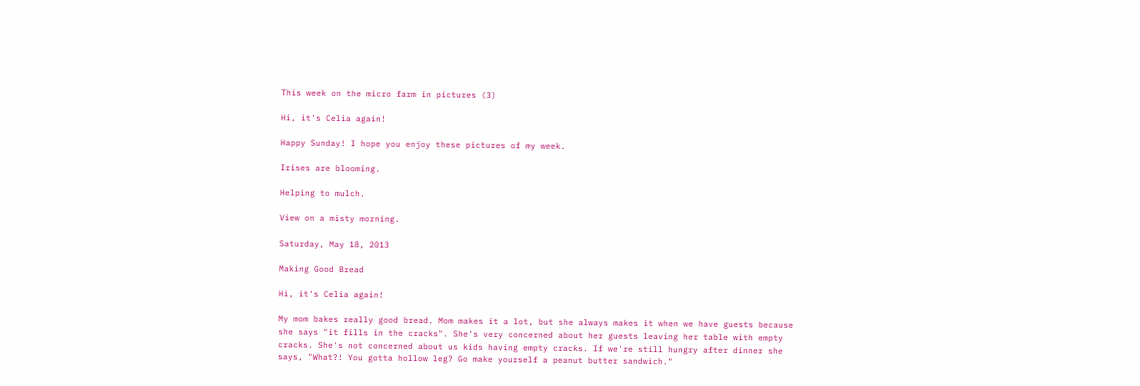This week on the micro farm in pictures (3)

Hi, it's Celia again!

Happy Sunday! I hope you enjoy these pictures of my week.

Irises are blooming.

Helping to mulch.

View on a misty morning.

Saturday, May 18, 2013

Making Good Bread

Hi, it's Celia again!

My mom bakes really good bread. Mom makes it a lot, but she always makes it when we have guests because she says "it fills in the cracks". She's very concerned about her guests leaving her table with empty cracks. She's not concerned about us kids having empty cracks. If we're still hungry after dinner she says, "What?! You gotta hollow leg? Go make yourself a peanut butter sandwich."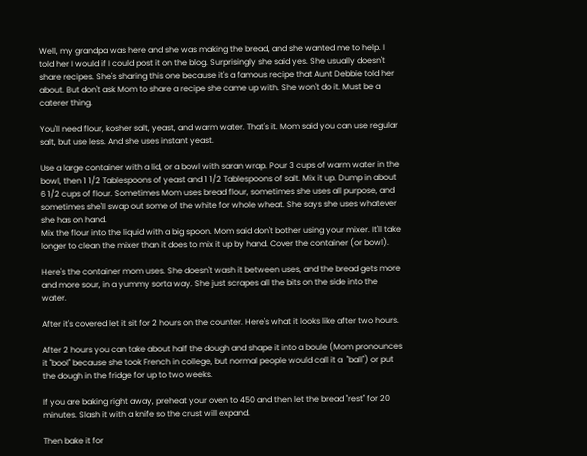Well, my grandpa was here and she was making the bread, and she wanted me to help. I told her I would if I could post it on the blog. Surprisingly she said yes. She usually doesn't share recipes. She's sharing this one because it's a famous recipe that Aunt Debbie told her about. But don't ask Mom to share a recipe she came up with. She won't do it. Must be a caterer thing.

You'll need flour, kosher salt, yeast, and warm water. That's it. Mom said you can use regular salt, but use less. And she uses instant yeast.

Use a large container with a lid, or a bowl with saran wrap. Pour 3 cups of warm water in the bowl, then 1 1/2 Tablespoons of yeast and 1 1/2 Tablespoons of salt. Mix it up. Dump in about 6 1/2 cups of flour. Sometimes Mom uses bread flour, sometimes she uses all purpose, and sometimes she'll swap out some of the white for whole wheat. She says she uses whatever she has on hand.
Mix the flour into the liquid with a big spoon. Mom said don't bother using your mixer. It'll take longer to clean the mixer than it does to mix it up by hand. Cover the container (or bowl).

Here's the container mom uses. She doesn't wash it between uses, and the bread gets more and more sour, in a yummy sorta way. She just scrapes all the bits on the side into the water.

After it's covered let it sit for 2 hours on the counter. Here's what it looks like after two hours.

After 2 hours you can take about half the dough and shape it into a boule (Mom pronounces it "bool" because she took French in college, but normal people would call it a  "ball") or put the dough in the fridge for up to two weeks.

If you are baking right away, preheat your oven to 450 and then let the bread "rest" for 20 minutes. Slash it with a knife so the crust will expand.

Then bake it for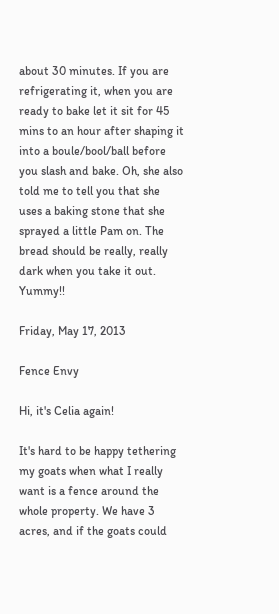about 30 minutes. If you are refrigerating it, when you are ready to bake let it sit for 45 mins to an hour after shaping it into a boule/bool/ball before you slash and bake. Oh, she also told me to tell you that she uses a baking stone that she sprayed a little Pam on. The bread should be really, really dark when you take it out. Yummy!!

Friday, May 17, 2013

Fence Envy

Hi, it's Celia again!

It's hard to be happy tethering my goats when what I really want is a fence around the whole property. We have 3 acres, and if the goats could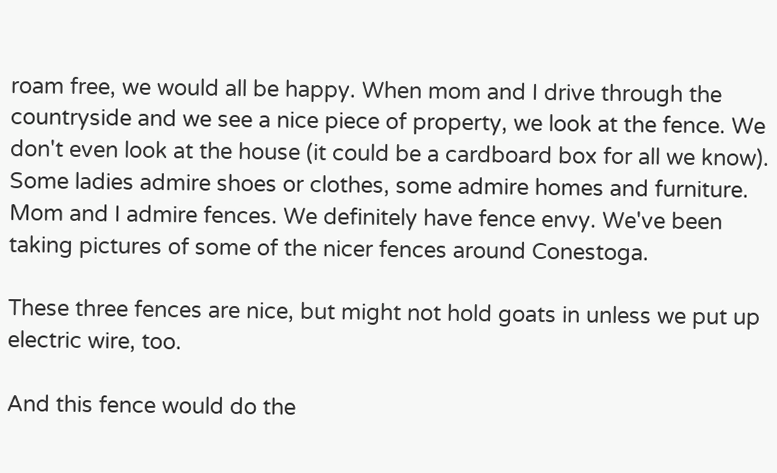roam free, we would all be happy. When mom and I drive through the countryside and we see a nice piece of property, we look at the fence. We don't even look at the house (it could be a cardboard box for all we know). Some ladies admire shoes or clothes, some admire homes and furniture. Mom and I admire fences. We definitely have fence envy. We've been taking pictures of some of the nicer fences around Conestoga.

These three fences are nice, but might not hold goats in unless we put up electric wire, too.

And this fence would do the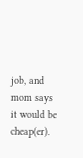job, and mom says it would be cheap(er).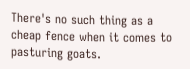There's no such thing as a cheap fence when it comes to pasturing goats.